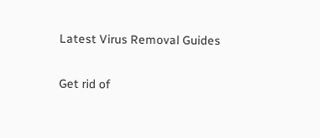Latest Virus Removal Guides

Get rid of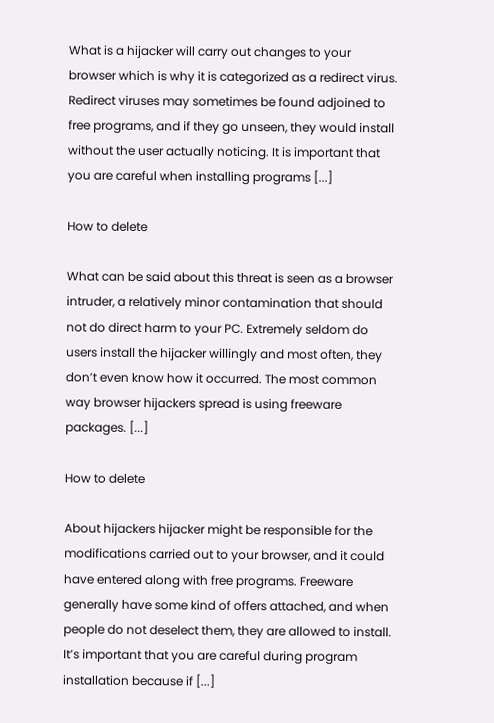What is a hijacker will carry out changes to your browser which is why it is categorized as a redirect virus. Redirect viruses may sometimes be found adjoined to free programs, and if they go unseen, they would install without the user actually noticing. It is important that you are careful when installing programs [...]

How to delete

What can be said about this threat is seen as a browser intruder, a relatively minor contamination that should not do direct harm to your PC. Extremely seldom do users install the hijacker willingly and most often, they don’t even know how it occurred. The most common way browser hijackers spread is using freeware packages. [...]

How to delete

About hijackers hijacker might be responsible for the modifications carried out to your browser, and it could have entered along with free programs. Freeware generally have some kind of offers attached, and when people do not deselect them, they are allowed to install. It’s important that you are careful during program installation because if [...]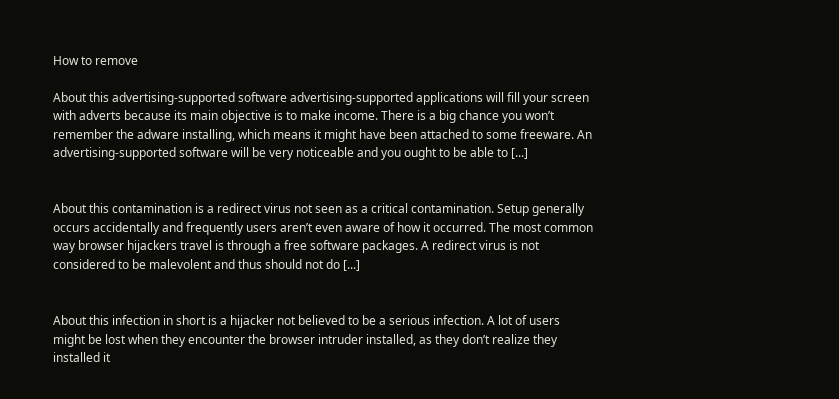How to remove

About this advertising-supported software advertising-supported applications will fill your screen with adverts because its main objective is to make income. There is a big chance you won’t remember the adware installing, which means it might have been attached to some freeware. An advertising-supported software will be very noticeable and you ought to be able to [...]


About this contamination is a redirect virus not seen as a critical contamination. Setup generally occurs accidentally and frequently users aren’t even aware of how it occurred. The most common way browser hijackers travel is through a free software packages. A redirect virus is not considered to be malevolent and thus should not do [...]


About this infection in short is a hijacker not believed to be a serious infection. A lot of users might be lost when they encounter the browser intruder installed, as they don’t realize they installed it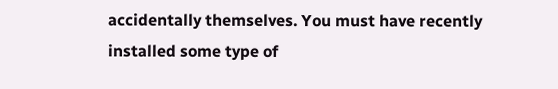accidentally themselves. You must have recently installed some type of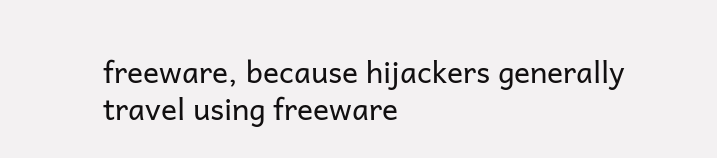freeware, because hijackers generally travel using freeware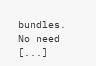bundles. No need [...]